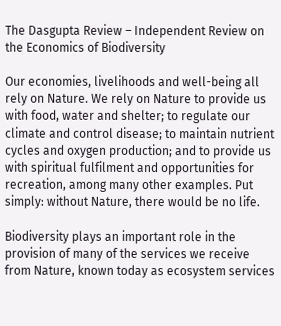The Dasgupta Review – Independent Review on the Economics of Biodiversity

Our economies, livelihoods and well-being all rely on Nature. We rely on Nature to provide us with food, water and shelter; to regulate our climate and control disease; to maintain nutrient cycles and oxygen production; and to provide us with spiritual fulfilment and opportunities for recreation, among many other examples. Put simply: without Nature, there would be no life.

Biodiversity plays an important role in the provision of many of the services we receive from Nature, known today as ecosystem services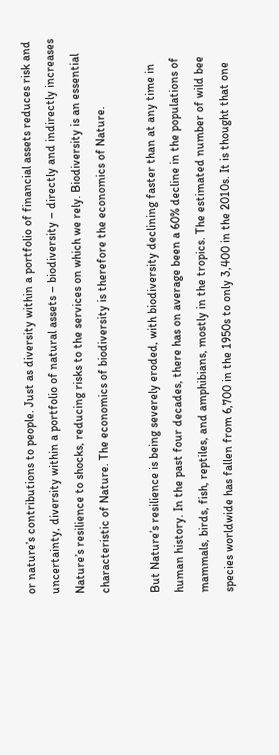or nature’s contributions to people. Just as diversity within a portfolio of financial assets reduces risk and uncertainty, diversity within a portfolio of natural assets – biodiversity – directly and indirectly increases Nature’s resilience to shocks, reducing risks to the services on which we rely. Biodiversity is an essential characteristic of Nature. The economics of biodiversity is therefore the economics of Nature.

But Nature’s resilience is being severely eroded, with biodiversity declining faster than at any time in human history. In the past four decades, there has on average been a 60% decline in the populations of mammals, birds, fish, reptiles, and amphibians, mostly in the tropics. The estimated number of wild bee species worldwide has fallen from 6,700 in the 1950s to only 3,400 in the 2010s. It is thought that one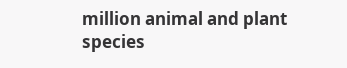million animal and plant species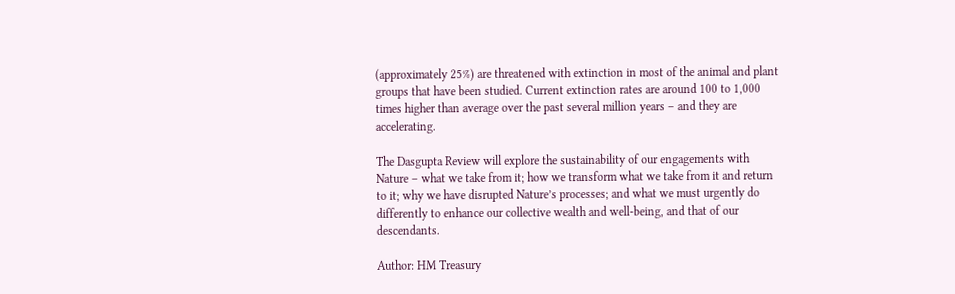(approximately 25%) are threatened with extinction in most of the animal and plant groups that have been studied. Current extinction rates are around 100 to 1,000 times higher than average over the past several million years – and they are accelerating.

The Dasgupta Review will explore the sustainability of our engagements with Nature – what we take from it; how we transform what we take from it and return to it; why we have disrupted Nature’s processes; and what we must urgently do differently to enhance our collective wealth and well-being, and that of our descendants.

Author: HM Treasury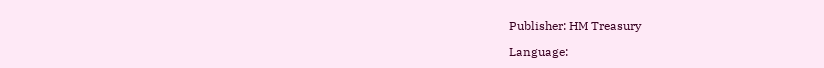Publisher: HM Treasury

Language: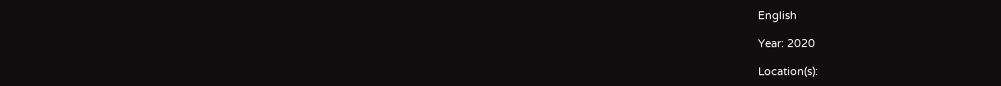English

Year: 2020

Location(s):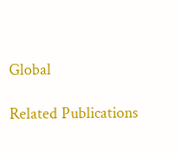Global

Related Publications